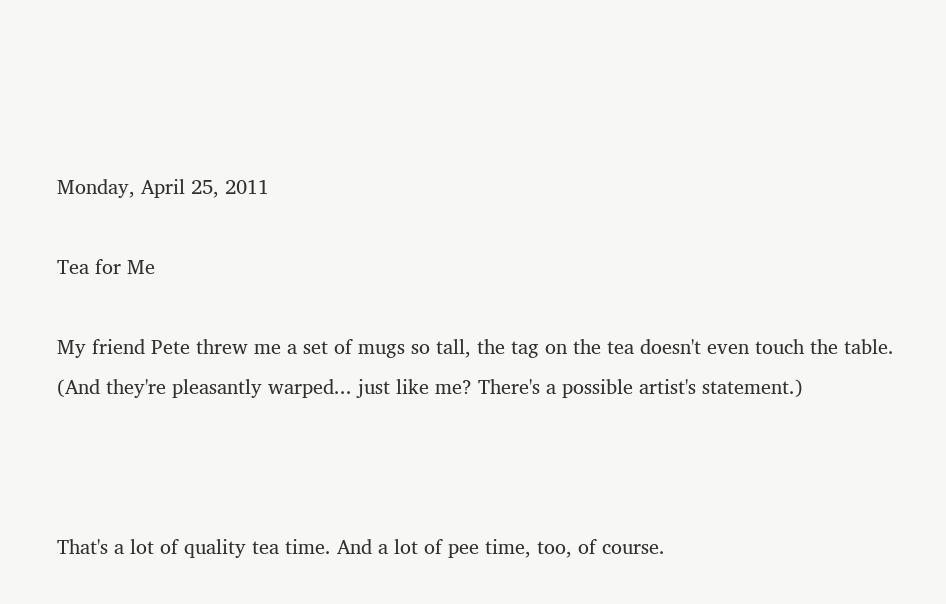Monday, April 25, 2011

Tea for Me

My friend Pete threw me a set of mugs so tall, the tag on the tea doesn't even touch the table. (And they're pleasantly warped... just like me? There's a possible artist's statement.)



That's a lot of quality tea time. And a lot of pee time, too, of course.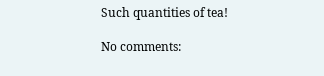Such quantities of tea!

No comments: